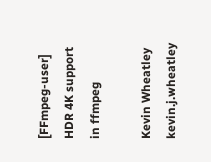[FFmpeg-user] HDR 4K support in ffmpeg

Kevin Wheatley kevin.j.wheatley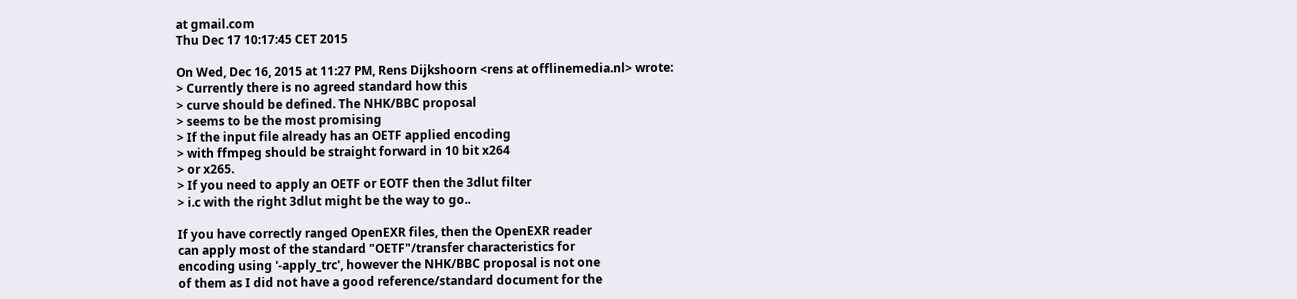at gmail.com
Thu Dec 17 10:17:45 CET 2015

On Wed, Dec 16, 2015 at 11:27 PM, Rens Dijkshoorn <rens at offlinemedia.nl> wrote:
> Currently there is no agreed standard how this
> curve should be defined. The NHK/BBC proposal
> seems to be the most promising
> If the input file already has an OETF applied encoding
> with ffmpeg should be straight forward in 10 bit x264
> or x265.
> If you need to apply an OETF or EOTF then the 3dlut filter
> i.c with the right 3dlut might be the way to go..

If you have correctly ranged OpenEXR files, then the OpenEXR reader
can apply most of the standard "OETF"/transfer characteristics for
encoding using '-apply_trc', however the NHK/BBC proposal is not one
of them as I did not have a good reference/standard document for the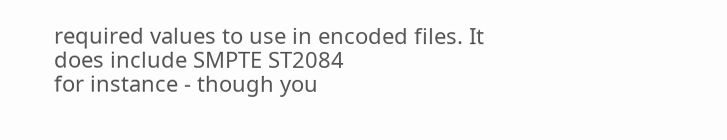required values to use in encoded files. It does include SMPTE ST2084
for instance - though you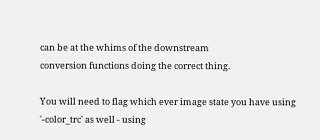can be at the whims of the downstream
conversion functions doing the correct thing.

You will need to flag which ever image state you have using
'-color_trc' as well - using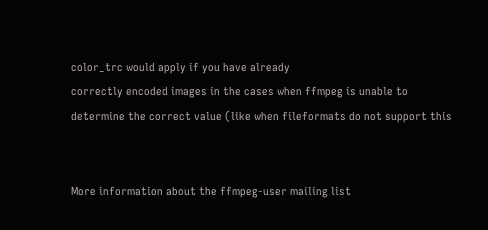color_trc would apply if you have already
correctly encoded images in the cases when ffmpeg is unable to
determine the correct value (like when fileformats do not support this


More information about the ffmpeg-user mailing list